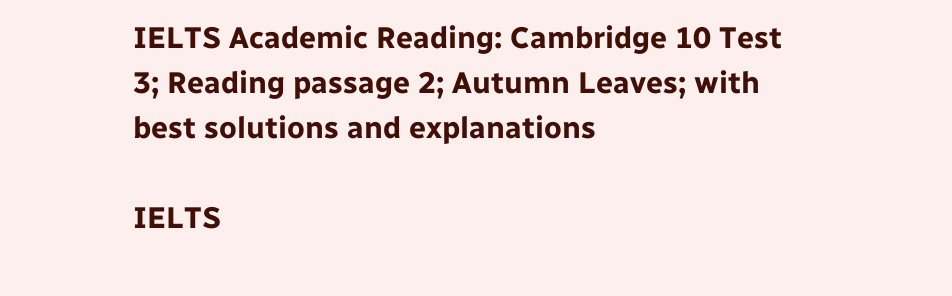IELTS Academic Reading: Cambridge 10 Test 3; Reading passage 2; Autumn Leaves; with best solutions and explanations

IELTS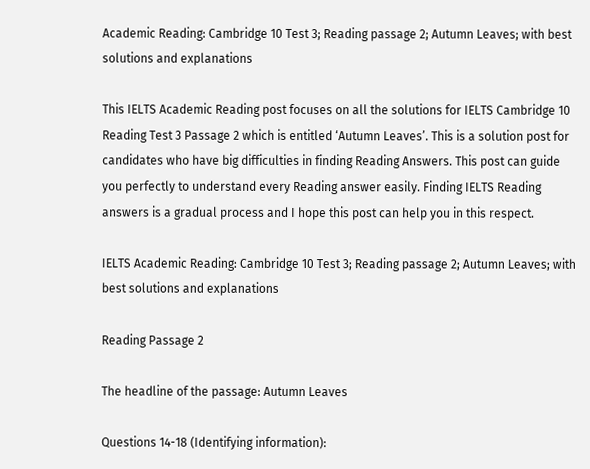Academic Reading: Cambridge 10 Test 3; Reading passage 2; Autumn Leaves; with best solutions and explanations

This IELTS Academic Reading post focuses on all the solutions for IELTS Cambridge 10 Reading Test 3 Passage 2 which is entitled ‘Autumn Leaves’. This is a solution post for candidates who have big difficulties in finding Reading Answers. This post can guide you perfectly to understand every Reading answer easily. Finding IELTS Reading answers is a gradual process and I hope this post can help you in this respect.

IELTS Academic Reading: Cambridge 10 Test 3; Reading passage 2; Autumn Leaves; with best solutions and explanations

Reading Passage 2

The headline of the passage: Autumn Leaves

Questions 14-18 (Identifying information):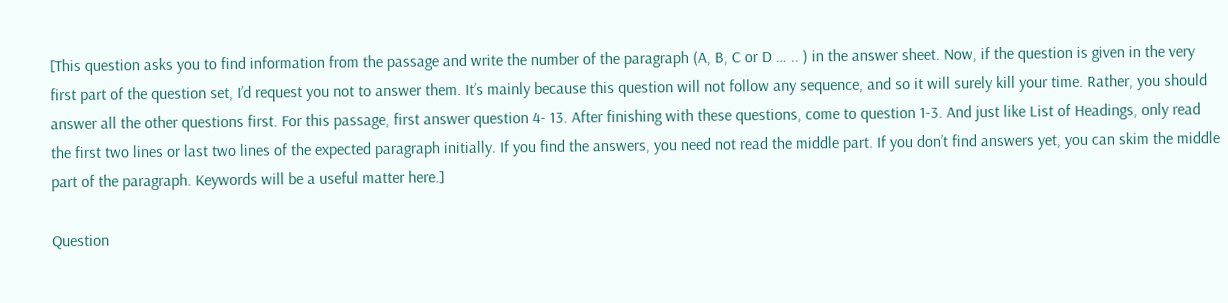[This question asks you to find information from the passage and write the number of the paragraph (A, B, C or D … .. ) in the answer sheet. Now, if the question is given in the very first part of the question set, I’d request you not to answer them. It’s mainly because this question will not follow any sequence, and so it will surely kill your time. Rather, you should answer all the other questions first. For this passage, first answer question 4- 13. After finishing with these questions, come to question 1-3. And just like List of Headings, only read the first two lines or last two lines of the expected paragraph initially. If you find the answers, you need not read the middle part. If you don’t find answers yet, you can skim the middle part of the paragraph. Keywords will be a useful matter here.]

Question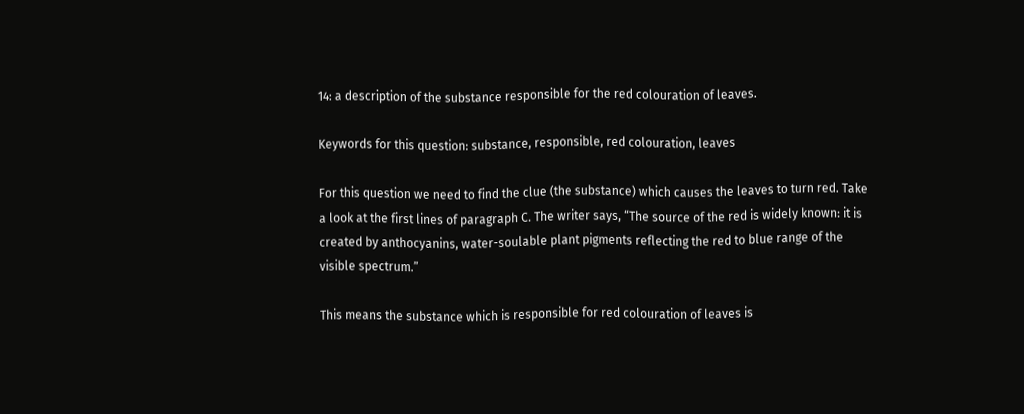14: a description of the substance responsible for the red colouration of leaves.

Keywords for this question: substance, responsible, red colouration, leaves

For this question we need to find the clue (the substance) which causes the leaves to turn red. Take a look at the first lines of paragraph C. The writer says, “The source of the red is widely known: it is created by anthocyanins, water-soulable plant pigments reflecting the red to blue range of the visible spectrum.”

This means the substance which is responsible for red colouration of leaves is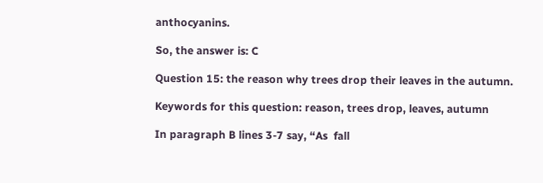anthocyanins.

So, the answer is: C

Question 15: the reason why trees drop their leaves in the autumn.

Keywords for this question: reason, trees drop, leaves, autumn

In paragraph B lines 3-7 say, “As  fall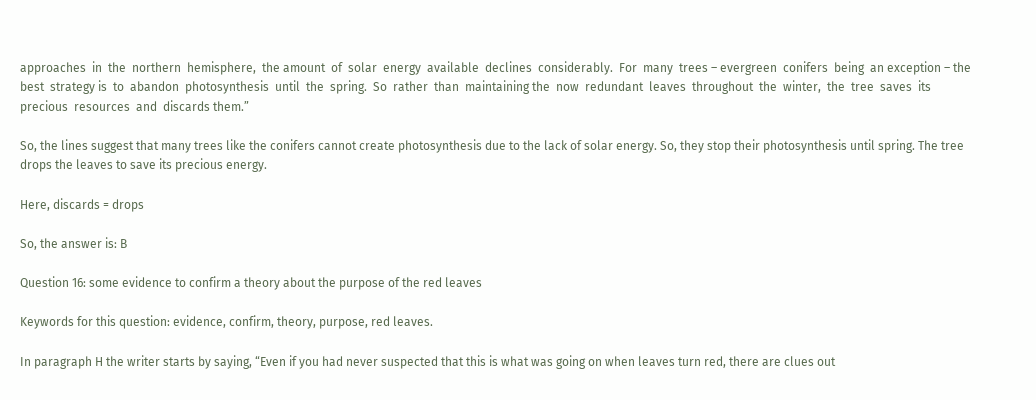approaches  in  the  northern  hemisphere,  the amount  of  solar  energy  available  declines  considerably.  For  many  trees – evergreen  conifers  being  an exception – the  best  strategy is  to  abandon  photosynthesis  until  the  spring.  So  rather  than  maintaining the  now  redundant  leaves  throughout  the  winter,  the  tree  saves  its  precious  resources  and  discards them.”

So, the lines suggest that many trees like the conifers cannot create photosynthesis due to the lack of solar energy. So, they stop their photosynthesis until spring. The tree drops the leaves to save its precious energy.

Here, discards = drops

So, the answer is: B

Question 16: some evidence to confirm a theory about the purpose of the red leaves

Keywords for this question: evidence, confirm, theory, purpose, red leaves.

In paragraph H the writer starts by saying, “Even if you had never suspected that this is what was going on when leaves turn red, there are clues out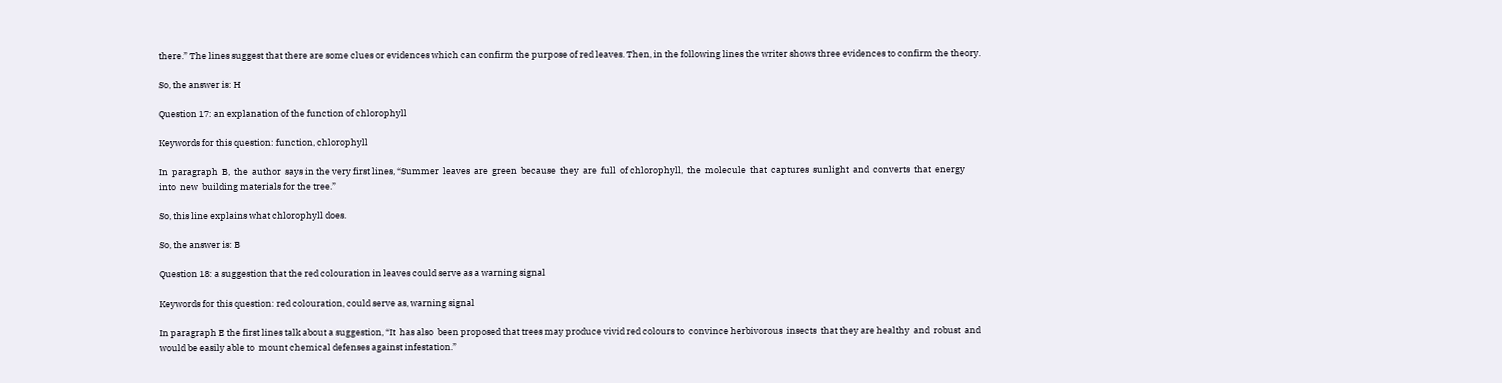there.” The lines suggest that there are some clues or evidences which can confirm the purpose of red leaves. Then, in the following lines the writer shows three evidences to confirm the theory.

So, the answer is: H

Question 17: an explanation of the function of chlorophyll

Keywords for this question: function, chlorophyll

In  paragraph  B,  the  author  says in the very first lines, “Summer  leaves  are  green  because  they  are  full  of chlorophyll,  the  molecule  that  captures  sunlight  and  converts  that  energy  into  new  building materials for the tree.”

So, this line explains what chlorophyll does.

So, the answer is: B

Question 18: a suggestion that the red colouration in leaves could serve as a warning signal

Keywords for this question: red colouration, could serve as, warning signal

In paragraph E the first lines talk about a suggestion, “It  has also  been proposed that trees may produce vivid red colours to  convince herbivorous  insects  that they are healthy  and  robust  and would be easily able to  mount chemical defenses against infestation.”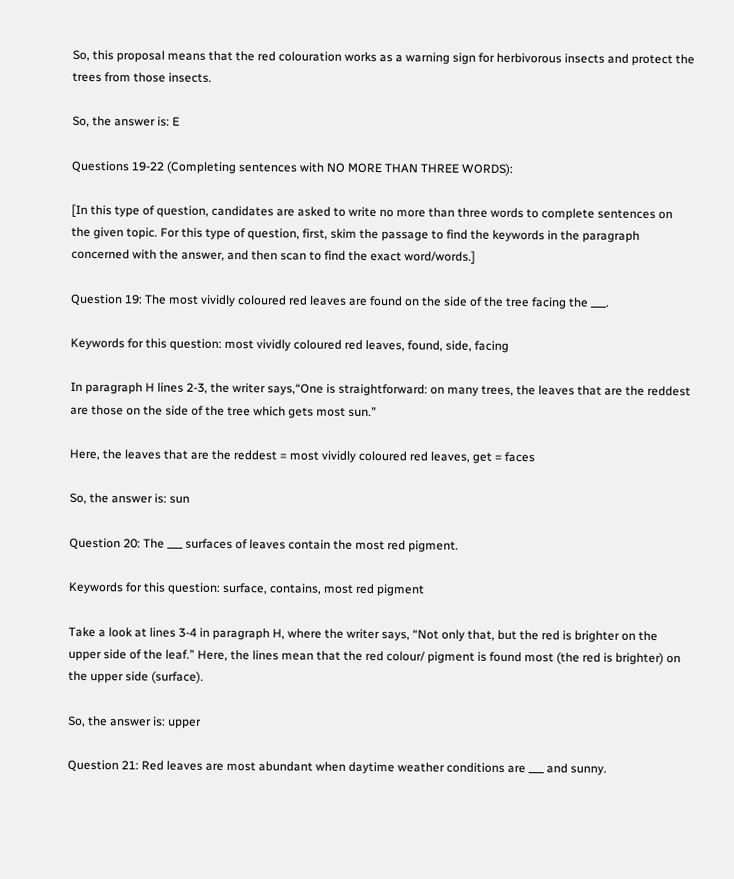So, this proposal means that the red colouration works as a warning sign for herbivorous insects and protect the trees from those insects.

So, the answer is: E

Questions 19-22 (Completing sentences with NO MORE THAN THREE WORDS):

[In this type of question, candidates are asked to write no more than three words to complete sentences on the given topic. For this type of question, first, skim the passage to find the keywords in the paragraph concerned with the answer, and then scan to find the exact word/words.]

Question 19: The most vividly coloured red leaves are found on the side of the tree facing the ___.

Keywords for this question: most vividly coloured red leaves, found, side, facing

In paragraph H lines 2-3, the writer says,“One is straightforward: on many trees, the leaves that are the reddest are those on the side of the tree which gets most sun.”

Here, the leaves that are the reddest = most vividly coloured red leaves, get = faces

So, the answer is: sun

Question 20: The ___ surfaces of leaves contain the most red pigment.

Keywords for this question: surface, contains, most red pigment

Take a look at lines 3-4 in paragraph H, where the writer says, “Not only that, but the red is brighter on the upper side of the leaf.” Here, the lines mean that the red colour/ pigment is found most (the red is brighter) on the upper side (surface).

So, the answer is: upper

Question 21: Red leaves are most abundant when daytime weather conditions are ___ and sunny.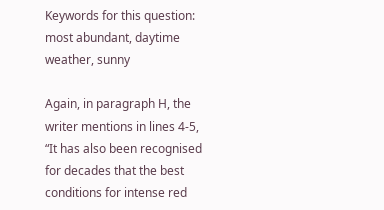Keywords for this question: most abundant, daytime weather, sunny

Again, in paragraph H, the writer mentions in lines 4-5, “It has also been recognised for decades that the best conditions for intense red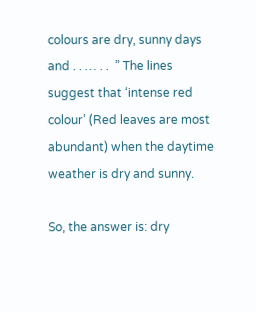colours are dry, sunny days and . . … . .  ” The lines suggest that ‘intense red colour’ (Red leaves are most abundant) when the daytime weather is dry and sunny.

So, the answer is: dry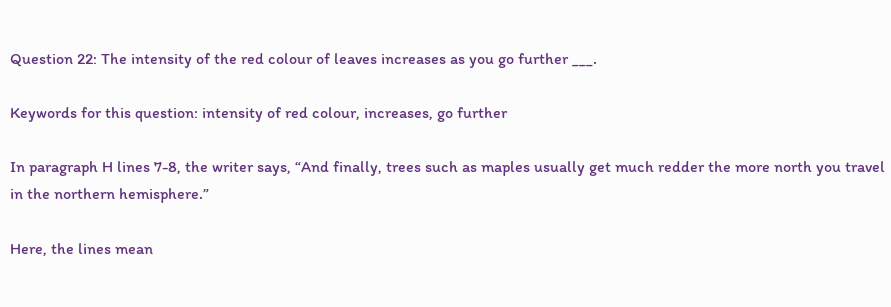Question 22: The intensity of the red colour of leaves increases as you go further ___.

Keywords for this question: intensity of red colour, increases, go further

In paragraph H lines 7-8, the writer says, “And finally, trees such as maples usually get much redder the more north you travel in the northern hemisphere.”

Here, the lines mean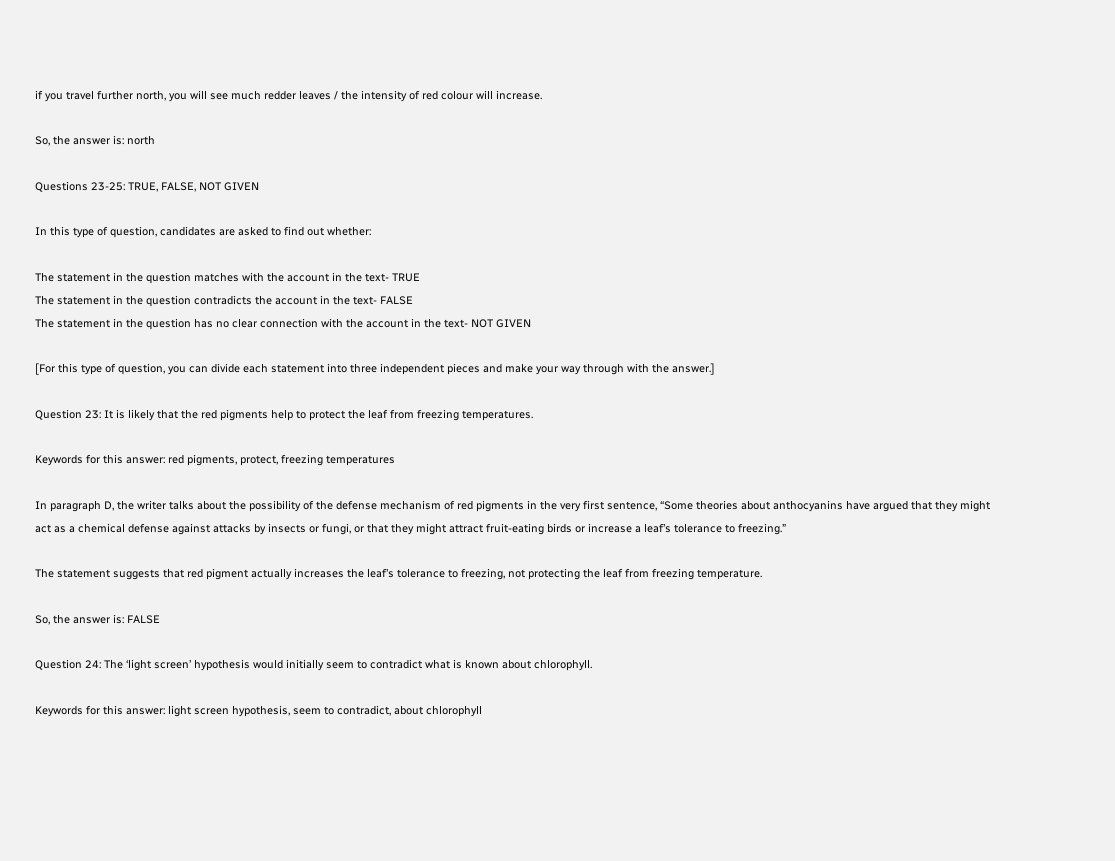if you travel further north, you will see much redder leaves / the intensity of red colour will increase.

So, the answer is: north

Questions 23-25: TRUE, FALSE, NOT GIVEN

In this type of question, candidates are asked to find out whether:

The statement in the question matches with the account in the text- TRUE
The statement in the question contradicts the account in the text- FALSE
The statement in the question has no clear connection with the account in the text- NOT GIVEN

[For this type of question, you can divide each statement into three independent pieces and make your way through with the answer.]

Question 23: It is likely that the red pigments help to protect the leaf from freezing temperatures.

Keywords for this answer: red pigments, protect, freezing temperatures

In paragraph D, the writer talks about the possibility of the defense mechanism of red pigments in the very first sentence, “Some theories about anthocyanins have argued that they might act as a chemical defense against attacks by insects or fungi, or that they might attract fruit-eating birds or increase a leaf’s tolerance to freezing.”

The statement suggests that red pigment actually increases the leaf’s tolerance to freezing, not protecting the leaf from freezing temperature.

So, the answer is: FALSE

Question 24: The ‘light screen’ hypothesis would initially seem to contradict what is known about chlorophyll.

Keywords for this answer: light screen hypothesis, seem to contradict, about chlorophyll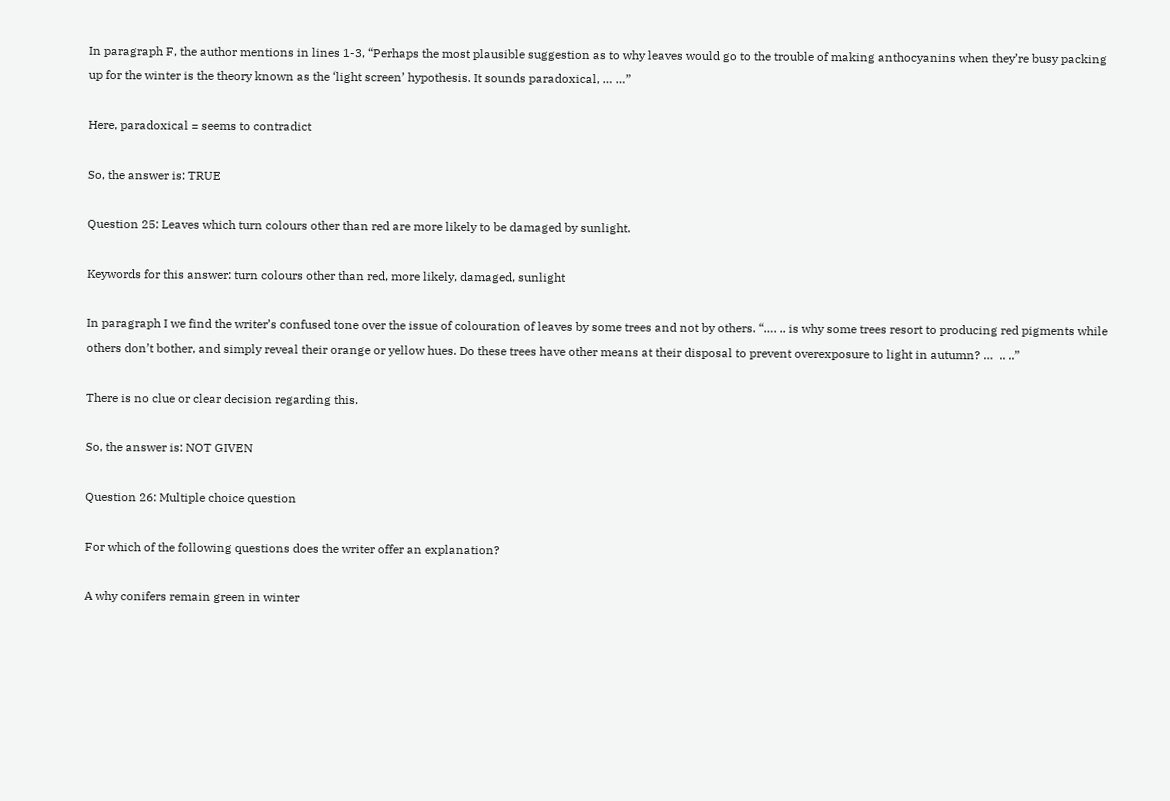In paragraph F, the author mentions in lines 1-3, “Perhaps the most plausible suggestion as to why leaves would go to the trouble of making anthocyanins when they’re busy packing up for the winter is the theory known as the ‘light screen’ hypothesis. It sounds paradoxical, … …”

Here, paradoxical = seems to contradict

So, the answer is: TRUE

Question 25: Leaves which turn colours other than red are more likely to be damaged by sunlight.

Keywords for this answer: turn colours other than red, more likely, damaged, sunlight

In paragraph I we find the writer’s confused tone over the issue of colouration of leaves by some trees and not by others. “…. .. is why some trees resort to producing red pigments while others don’t bother, and simply reveal their orange or yellow hues. Do these trees have other means at their disposal to prevent overexposure to light in autumn? …  .. ..”

There is no clue or clear decision regarding this.

So, the answer is: NOT GIVEN

Question 26: Multiple choice question

For which of the following questions does the writer offer an explanation?

A why conifers remain green in winter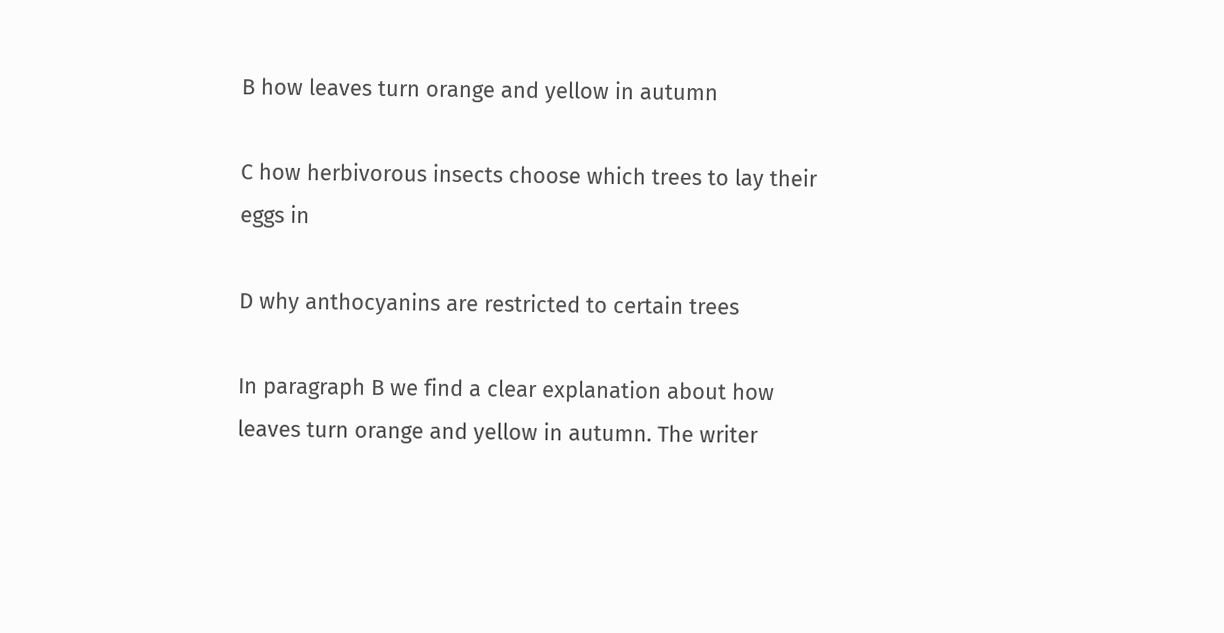B how leaves turn orange and yellow in autumn

C how herbivorous insects choose which trees to lay their eggs in

D why anthocyanins are restricted to certain trees

In paragraph B we find a clear explanation about how leaves turn orange and yellow in autumn. The writer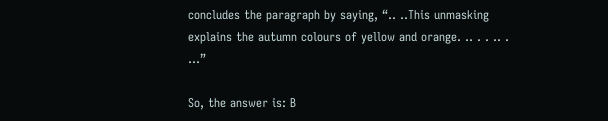concludes the paragraph by saying, “.. ..This unmasking explains the autumn colours of yellow and orange. .. . . .. . …”

So, the answer is: B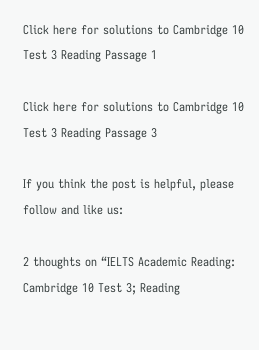Click here for solutions to Cambridge 10 Test 3 Reading Passage 1

Click here for solutions to Cambridge 10 Test 3 Reading Passage 3

If you think the post is helpful, please follow and like us:

2 thoughts on “IELTS Academic Reading: Cambridge 10 Test 3; Reading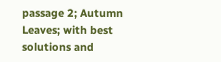passage 2; Autumn Leaves; with best solutions and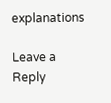explanations

Leave a Reply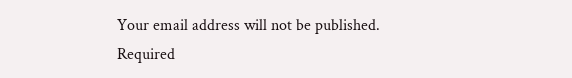Your email address will not be published. Required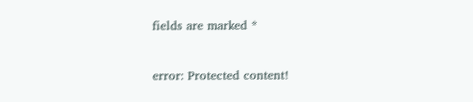fields are marked *


error: Protected content!